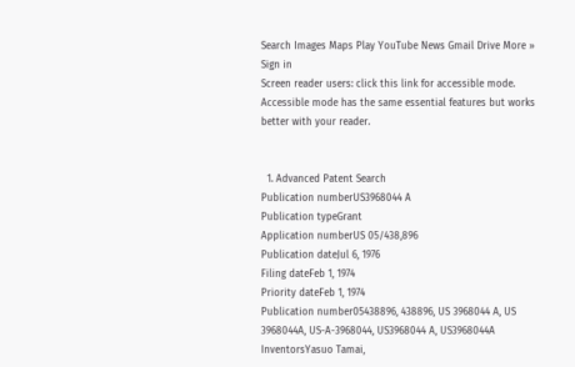Search Images Maps Play YouTube News Gmail Drive More »
Sign in
Screen reader users: click this link for accessible mode. Accessible mode has the same essential features but works better with your reader.


  1. Advanced Patent Search
Publication numberUS3968044 A
Publication typeGrant
Application numberUS 05/438,896
Publication dateJul 6, 1976
Filing dateFeb 1, 1974
Priority dateFeb 1, 1974
Publication number05438896, 438896, US 3968044 A, US 3968044A, US-A-3968044, US3968044 A, US3968044A
InventorsYasuo Tamai,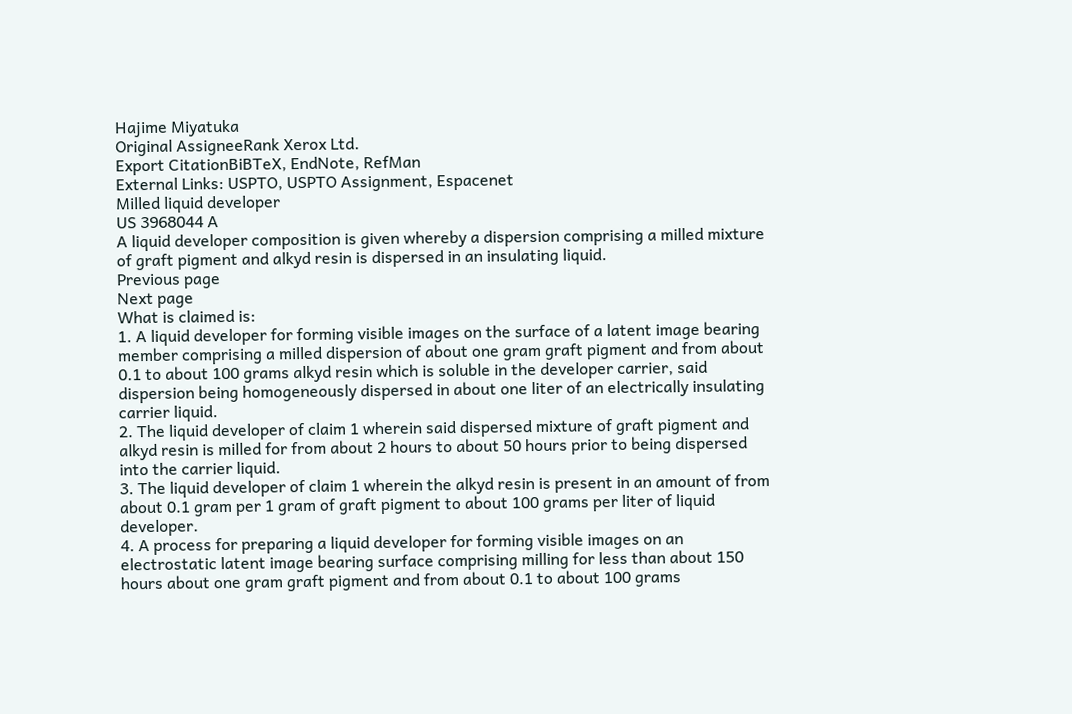Hajime Miyatuka
Original AssigneeRank Xerox Ltd.
Export CitationBiBTeX, EndNote, RefMan
External Links: USPTO, USPTO Assignment, Espacenet
Milled liquid developer
US 3968044 A
A liquid developer composition is given whereby a dispersion comprising a milled mixture of graft pigment and alkyd resin is dispersed in an insulating liquid.
Previous page
Next page
What is claimed is:
1. A liquid developer for forming visible images on the surface of a latent image bearing member comprising a milled dispersion of about one gram graft pigment and from about 0.1 to about 100 grams alkyd resin which is soluble in the developer carrier, said dispersion being homogeneously dispersed in about one liter of an electrically insulating carrier liquid.
2. The liquid developer of claim 1 wherein said dispersed mixture of graft pigment and alkyd resin is milled for from about 2 hours to about 50 hours prior to being dispersed into the carrier liquid.
3. The liquid developer of claim 1 wherein the alkyd resin is present in an amount of from about 0.1 gram per 1 gram of graft pigment to about 100 grams per liter of liquid developer.
4. A process for preparing a liquid developer for forming visible images on an electrostatic latent image bearing surface comprising milling for less than about 150 hours about one gram graft pigment and from about 0.1 to about 100 grams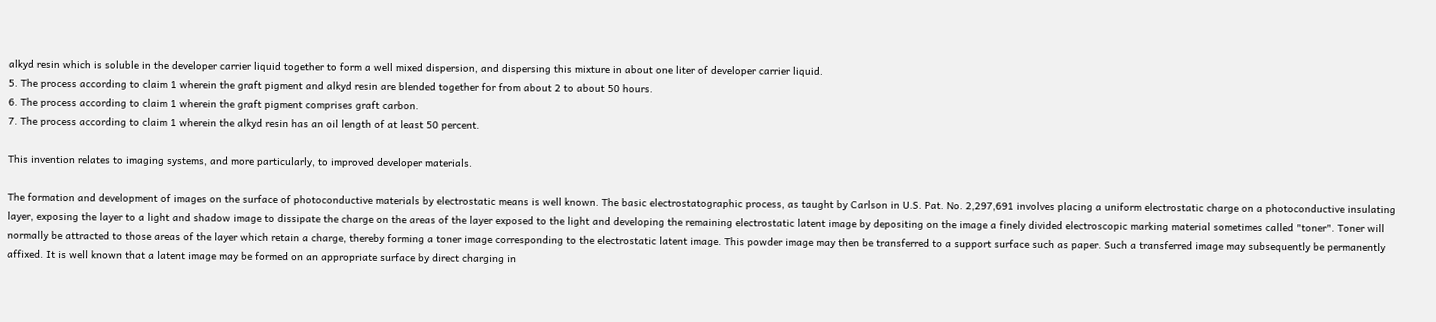alkyd resin which is soluble in the developer carrier liquid together to form a well mixed dispersion, and dispersing this mixture in about one liter of developer carrier liquid.
5. The process according to claim 1 wherein the graft pigment and alkyd resin are blended together for from about 2 to about 50 hours.
6. The process according to claim 1 wherein the graft pigment comprises graft carbon.
7. The process according to claim 1 wherein the alkyd resin has an oil length of at least 50 percent.

This invention relates to imaging systems, and more particularly, to improved developer materials.

The formation and development of images on the surface of photoconductive materials by electrostatic means is well known. The basic electrostatographic process, as taught by Carlson in U.S. Pat. No. 2,297,691 involves placing a uniform electrostatic charge on a photoconductive insulating layer, exposing the layer to a light and shadow image to dissipate the charge on the areas of the layer exposed to the light and developing the remaining electrostatic latent image by depositing on the image a finely divided electroscopic marking material sometimes called "toner". Toner will normally be attracted to those areas of the layer which retain a charge, thereby forming a toner image corresponding to the electrostatic latent image. This powder image may then be transferred to a support surface such as paper. Such a transferred image may subsequently be permanently affixed. It is well known that a latent image may be formed on an appropriate surface by direct charging in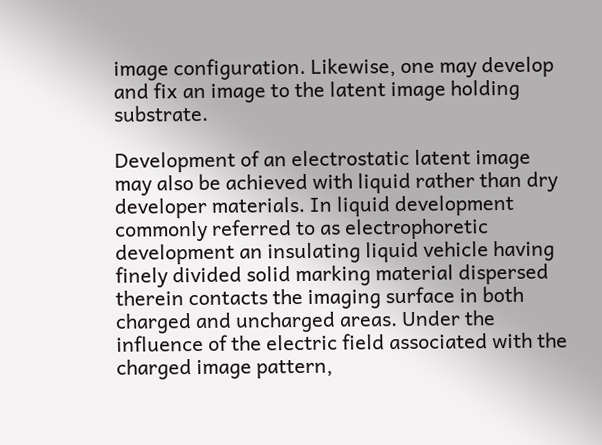image configuration. Likewise, one may develop and fix an image to the latent image holding substrate.

Development of an electrostatic latent image may also be achieved with liquid rather than dry developer materials. In liquid development commonly referred to as electrophoretic development an insulating liquid vehicle having finely divided solid marking material dispersed therein contacts the imaging surface in both charged and uncharged areas. Under the influence of the electric field associated with the charged image pattern,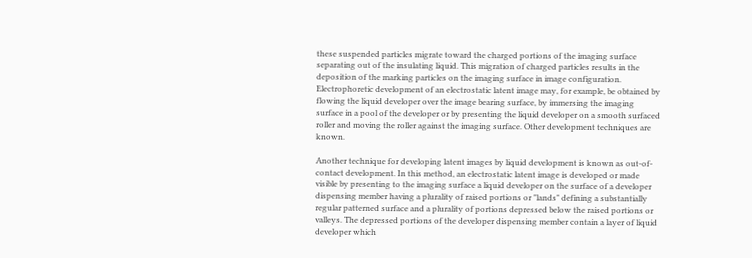these suspended particles migrate toward the charged portions of the imaging surface separating out of the insulating liquid. This migration of charged particles results in the deposition of the marking particles on the imaging surface in image configuration. Electrophoretic development of an electrostatic latent image may, for example, be obtained by flowing the liquid developer over the image bearing surface, by immersing the imaging surface in a pool of the developer or by presenting the liquid developer on a smooth surfaced roller and moving the roller against the imaging surface. Other development techniques are known.

Another technique for developing latent images by liquid development is known as out-of-contact development. In this method, an electrostatic latent image is developed or made visible by presenting to the imaging surface a liquid developer on the surface of a developer dispensing member having a plurality of raised portions or "lands" defining a substantially regular patterned surface and a plurality of portions depressed below the raised portions or valleys. The depressed portions of the developer dispensing member contain a layer of liquid developer which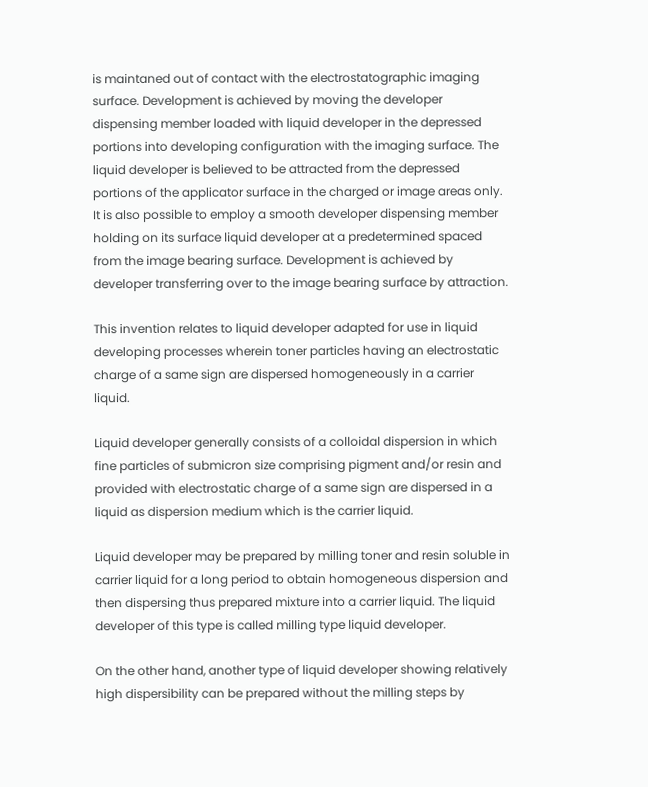is maintaned out of contact with the electrostatographic imaging surface. Development is achieved by moving the developer dispensing member loaded with liquid developer in the depressed portions into developing configuration with the imaging surface. The liquid developer is believed to be attracted from the depressed portions of the applicator surface in the charged or image areas only. It is also possible to employ a smooth developer dispensing member holding on its surface liquid developer at a predetermined spaced from the image bearing surface. Development is achieved by developer transferring over to the image bearing surface by attraction.

This invention relates to liquid developer adapted for use in liquid developing processes wherein toner particles having an electrostatic charge of a same sign are dispersed homogeneously in a carrier liquid.

Liquid developer generally consists of a colloidal dispersion in which fine particles of submicron size comprising pigment and/or resin and provided with electrostatic charge of a same sign are dispersed in a liquid as dispersion medium which is the carrier liquid.

Liquid developer may be prepared by milling toner and resin soluble in carrier liquid for a long period to obtain homogeneous dispersion and then dispersing thus prepared mixture into a carrier liquid. The liquid developer of this type is called milling type liquid developer.

On the other hand, another type of liquid developer showing relatively high dispersibility can be prepared without the milling steps by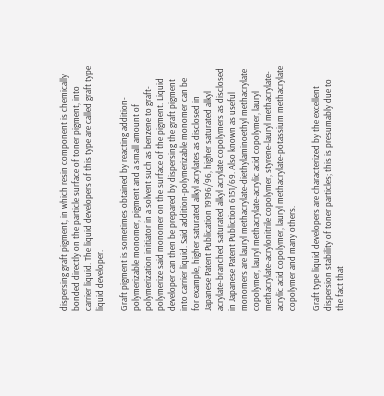dispersing graft pigment, in which resin component is chemically bonded directly on the particle surface of toner pigment, into carrier liquid. The liquid developers of this type are called graft type liquid developer.

Graft pigment is sometimes obtained by reacting addition-polymerizable monomer, pigment and a small amount of polymerization initiator in a solvent such as benzene to graft-polymerize said monomer on the surface of the pigment. Liquid developer can then be prepared by dispersing the graft pigment into carrier liquid. Said addition-polymerizable monomer can be for example, higher saturated alkyl acrylates as disclosed in Japanese Patent Publication 19196/96, higher saturated alkyl acrylate-branched saturated alkyl acrylate copolymers as disclosed in Japanese Patent Publiction 6151/69. Also known as useful monomers are lauryl methacrylate-diethylaminoethyl methacrylate copolymer, lauryl methacrylate-acrylic acid copolymer, lauryl methacrylate-acrylonitrile copolymer, styrene-lauryl methacrylate-acrylic acid copolymer, lauryl methacrylate-potassium methacrylate copolymer and many others.

Graft type liquid developers are characterized by the excellent dispersion stability of toner particles; this is presumably due to the fact that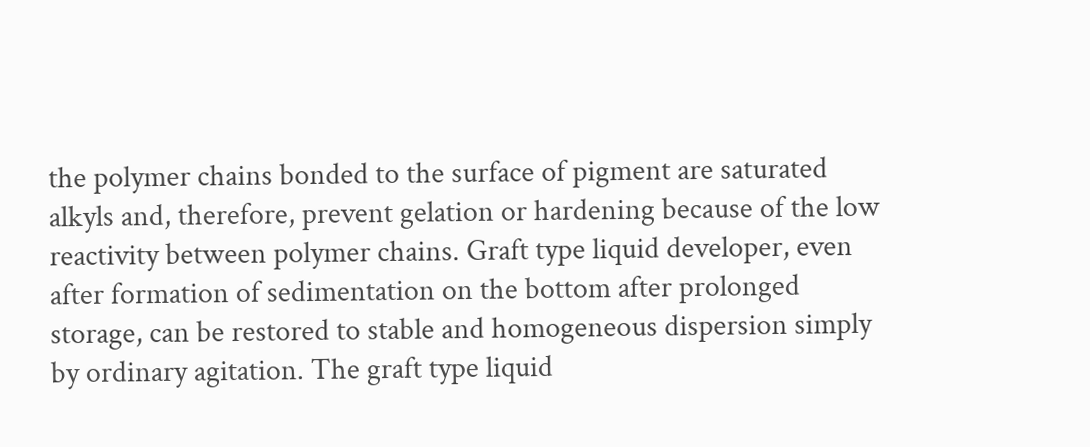the polymer chains bonded to the surface of pigment are saturated alkyls and, therefore, prevent gelation or hardening because of the low reactivity between polymer chains. Graft type liquid developer, even after formation of sedimentation on the bottom after prolonged storage, can be restored to stable and homogeneous dispersion simply by ordinary agitation. The graft type liquid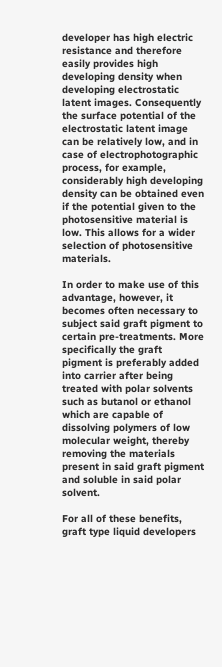developer has high electric resistance and therefore easily provides high developing density when developing electrostatic latent images. Consequently the surface potential of the electrostatic latent image can be relatively low, and in case of electrophotographic process, for example, considerably high developing density can be obtained even if the potential given to the photosensitive material is low. This allows for a wider selection of photosensitive materials.

In order to make use of this advantage, however, it becomes often necessary to subject said graft pigment to certain pre-treatments. More specifically the graft pigment is preferably added into carrier after being treated with polar solvents such as butanol or ethanol which are capable of dissolving polymers of low molecular weight, thereby removing the materials present in said graft pigment and soluble in said polar solvent.

For all of these benefits, graft type liquid developers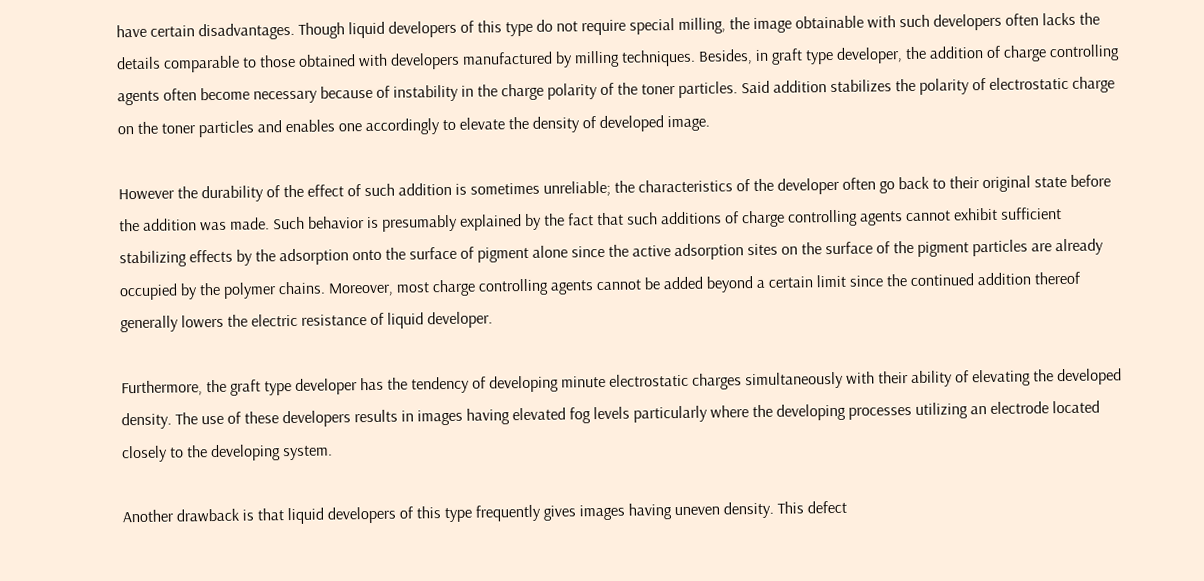have certain disadvantages. Though liquid developers of this type do not require special milling, the image obtainable with such developers often lacks the details comparable to those obtained with developers manufactured by milling techniques. Besides, in graft type developer, the addition of charge controlling agents often become necessary because of instability in the charge polarity of the toner particles. Said addition stabilizes the polarity of electrostatic charge on the toner particles and enables one accordingly to elevate the density of developed image.

However the durability of the effect of such addition is sometimes unreliable; the characteristics of the developer often go back to their original state before the addition was made. Such behavior is presumably explained by the fact that such additions of charge controlling agents cannot exhibit sufficient stabilizing effects by the adsorption onto the surface of pigment alone since the active adsorption sites on the surface of the pigment particles are already occupied by the polymer chains. Moreover, most charge controlling agents cannot be added beyond a certain limit since the continued addition thereof generally lowers the electric resistance of liquid developer.

Furthermore, the graft type developer has the tendency of developing minute electrostatic charges simultaneously with their ability of elevating the developed density. The use of these developers results in images having elevated fog levels particularly where the developing processes utilizing an electrode located closely to the developing system.

Another drawback is that liquid developers of this type frequently gives images having uneven density. This defect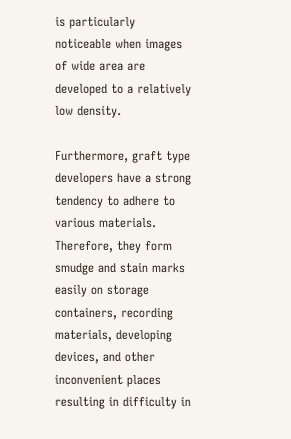is particularly noticeable when images of wide area are developed to a relatively low density.

Furthermore, graft type developers have a strong tendency to adhere to various materials. Therefore, they form smudge and stain marks easily on storage containers, recording materials, developing devices, and other inconvenient places resulting in difficulty in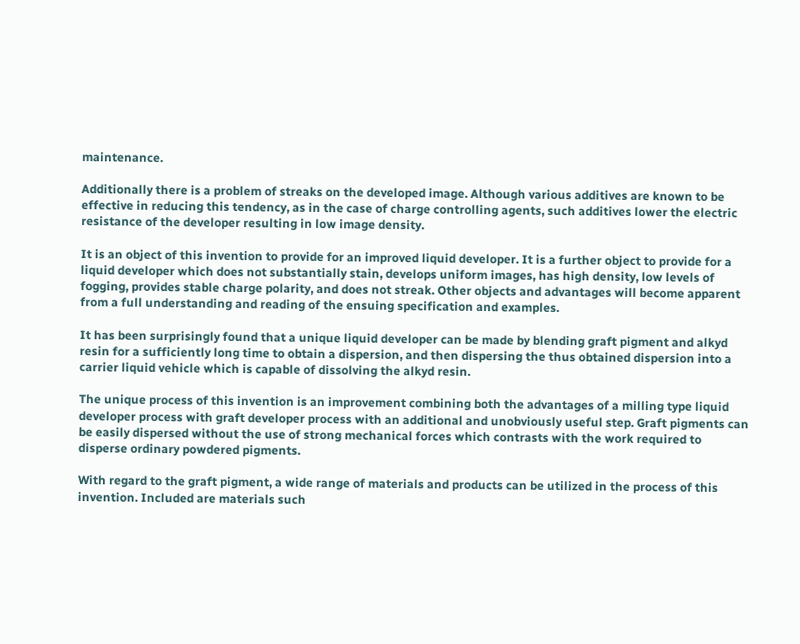maintenance.

Additionally there is a problem of streaks on the developed image. Although various additives are known to be effective in reducing this tendency, as in the case of charge controlling agents, such additives lower the electric resistance of the developer resulting in low image density.

It is an object of this invention to provide for an improved liquid developer. It is a further object to provide for a liquid developer which does not substantially stain, develops uniform images, has high density, low levels of fogging, provides stable charge polarity, and does not streak. Other objects and advantages will become apparent from a full understanding and reading of the ensuing specification and examples.

It has been surprisingly found that a unique liquid developer can be made by blending graft pigment and alkyd resin for a sufficiently long time to obtain a dispersion, and then dispersing the thus obtained dispersion into a carrier liquid vehicle which is capable of dissolving the alkyd resin.

The unique process of this invention is an improvement combining both the advantages of a milling type liquid developer process with graft developer process with an additional and unobviously useful step. Graft pigments can be easily dispersed without the use of strong mechanical forces which contrasts with the work required to disperse ordinary powdered pigments.

With regard to the graft pigment, a wide range of materials and products can be utilized in the process of this invention. Included are materials such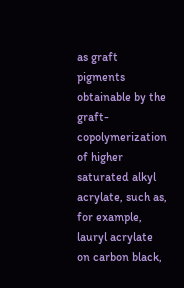as graft pigments obtainable by the graft-copolymerization of higher saturated alkyl acrylate, such as, for example, lauryl acrylate on carbon black,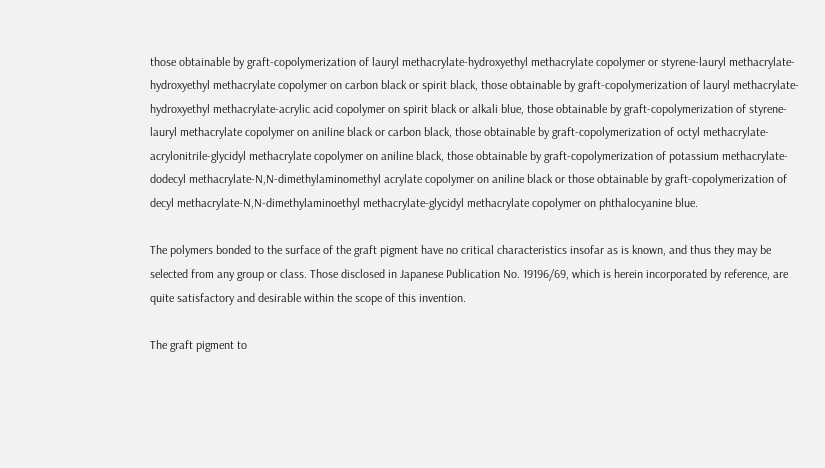those obtainable by graft-copolymerization of lauryl methacrylate-hydroxyethyl methacrylate copolymer or styrene-lauryl methacrylate-hydroxyethyl methacrylate copolymer on carbon black or spirit black, those obtainable by graft-copolymerization of lauryl methacrylate-hydroxyethyl methacrylate-acrylic acid copolymer on spirit black or alkali blue, those obtainable by graft-copolymerization of styrene-lauryl methacrylate copolymer on aniline black or carbon black, those obtainable by graft-copolymerization of octyl methacrylate-acrylonitrile-glycidyl methacrylate copolymer on aniline black, those obtainable by graft-copolymerization of potassium methacrylate-dodecyl methacrylate-N,N-dimethylaminomethyl acrylate copolymer on aniline black or those obtainable by graft-copolymerization of decyl methacrylate-N,N-dimethylaminoethyl methacrylate-glycidyl methacrylate copolymer on phthalocyanine blue.

The polymers bonded to the surface of the graft pigment have no critical characteristics insofar as is known, and thus they may be selected from any group or class. Those disclosed in Japanese Publication No. 19196/69, which is herein incorporated by reference, are quite satisfactory and desirable within the scope of this invention.

The graft pigment to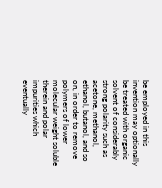be employed in this invention may optionally be treated with organic solvent of considerably strong polarity such as acetone, methanol, ethanol, butanol, and so on, in order to remove polymers of lower molecular weight soluble therein and polar impurities which eventually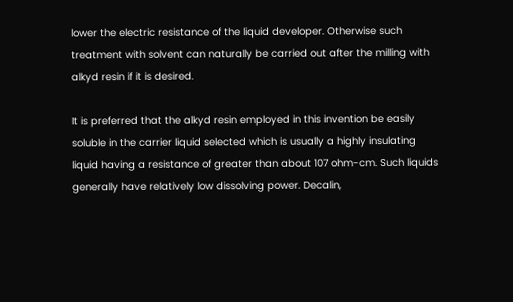lower the electric resistance of the liquid developer. Otherwise such treatment with solvent can naturally be carried out after the milling with alkyd resin if it is desired.

It is preferred that the alkyd resin employed in this invention be easily soluble in the carrier liquid selected which is usually a highly insulating liquid having a resistance of greater than about 107 ohm-cm. Such liquids generally have relatively low dissolving power. Decalin,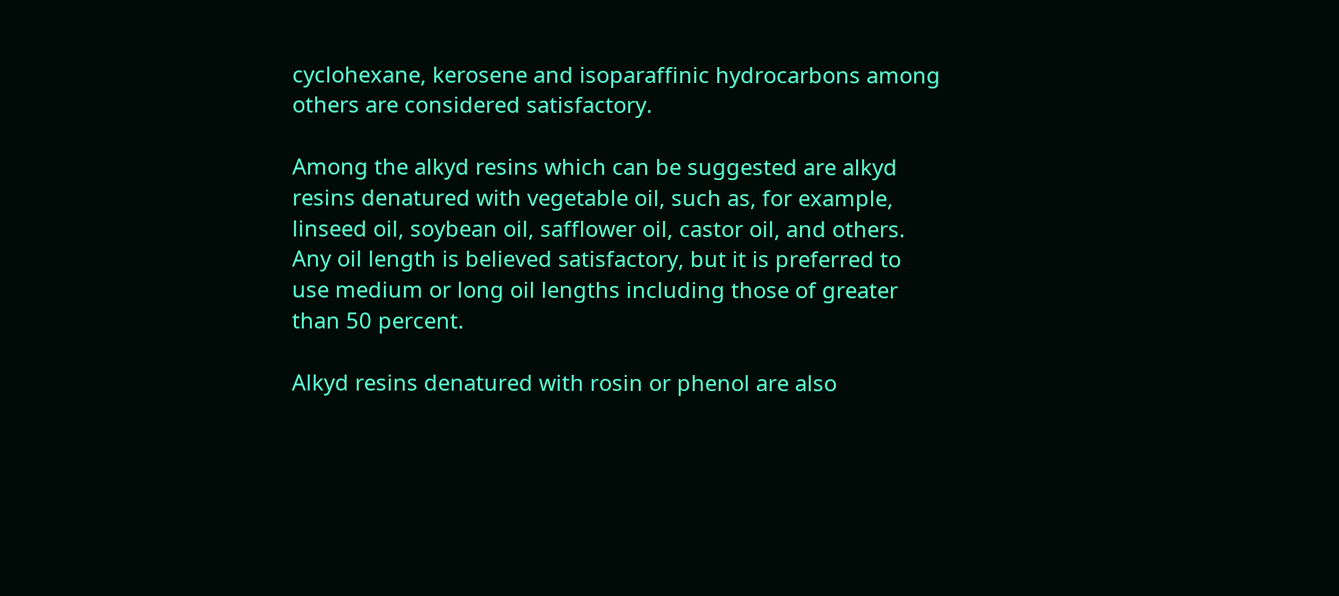cyclohexane, kerosene and isoparaffinic hydrocarbons among others are considered satisfactory.

Among the alkyd resins which can be suggested are alkyd resins denatured with vegetable oil, such as, for example, linseed oil, soybean oil, safflower oil, castor oil, and others. Any oil length is believed satisfactory, but it is preferred to use medium or long oil lengths including those of greater than 50 percent.

Alkyd resins denatured with rosin or phenol are also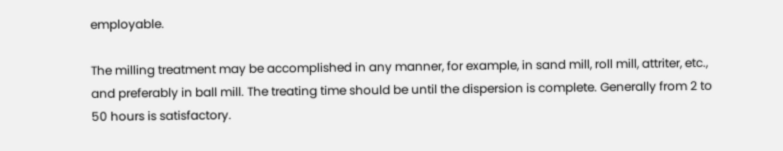employable.

The milling treatment may be accomplished in any manner, for example, in sand mill, roll mill, attriter, etc., and preferably in ball mill. The treating time should be until the dispersion is complete. Generally from 2 to 50 hours is satisfactory.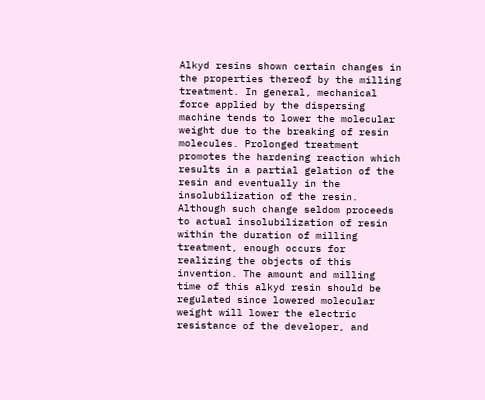Alkyd resins shown certain changes in the properties thereof by the milling treatment. In general, mechanical force applied by the dispersing machine tends to lower the molecular weight due to the breaking of resin molecules. Prolonged treatment promotes the hardening reaction which results in a partial gelation of the resin and eventually in the insolubilization of the resin. Although such change seldom proceeds to actual insolubilization of resin within the duration of milling treatment, enough occurs for realizing the objects of this invention. The amount and milling time of this alkyd resin should be regulated since lowered molecular weight will lower the electric resistance of the developer, and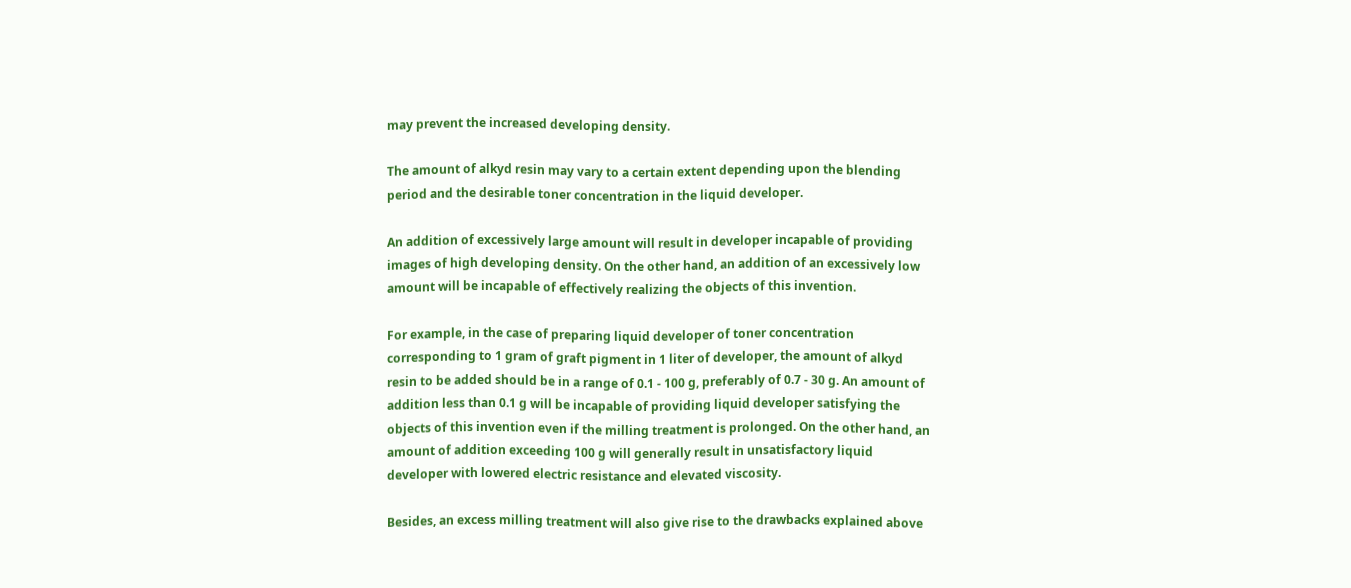may prevent the increased developing density.

The amount of alkyd resin may vary to a certain extent depending upon the blending period and the desirable toner concentration in the liquid developer.

An addition of excessively large amount will result in developer incapable of providing images of high developing density. On the other hand, an addition of an excessively low amount will be incapable of effectively realizing the objects of this invention.

For example, in the case of preparing liquid developer of toner concentration corresponding to 1 gram of graft pigment in 1 liter of developer, the amount of alkyd resin to be added should be in a range of 0.1 - 100 g, preferably of 0.7 - 30 g. An amount of addition less than 0.1 g will be incapable of providing liquid developer satisfying the objects of this invention even if the milling treatment is prolonged. On the other hand, an amount of addition exceeding 100 g will generally result in unsatisfactory liquid developer with lowered electric resistance and elevated viscosity.

Besides, an excess milling treatment will also give rise to the drawbacks explained above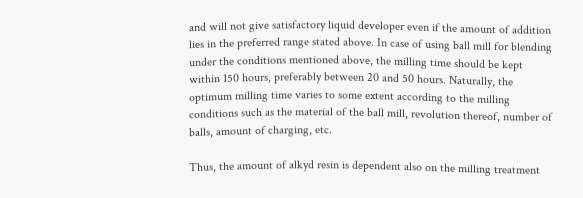and will not give satisfactory liquid developer even if the amount of addition lies in the preferred range stated above. In case of using ball mill for blending under the conditions mentioned above, the milling time should be kept within 150 hours, preferably between 20 and 50 hours. Naturally, the optimum milling time varies to some extent according to the milling conditions such as the material of the ball mill, revolution thereof, number of balls, amount of charging, etc.

Thus, the amount of alkyd resin is dependent also on the milling treatment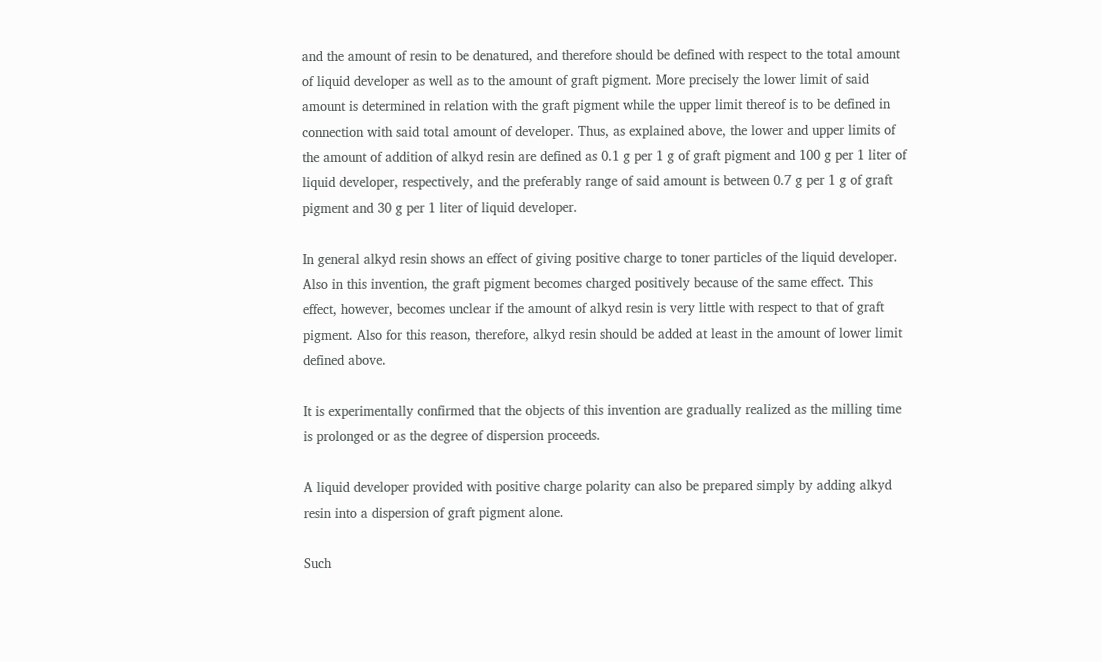and the amount of resin to be denatured, and therefore should be defined with respect to the total amount of liquid developer as well as to the amount of graft pigment. More precisely the lower limit of said amount is determined in relation with the graft pigment while the upper limit thereof is to be defined in connection with said total amount of developer. Thus, as explained above, the lower and upper limits of the amount of addition of alkyd resin are defined as 0.1 g per 1 g of graft pigment and 100 g per 1 liter of liquid developer, respectively, and the preferably range of said amount is between 0.7 g per 1 g of graft pigment and 30 g per 1 liter of liquid developer.

In general alkyd resin shows an effect of giving positive charge to toner particles of the liquid developer. Also in this invention, the graft pigment becomes charged positively because of the same effect. This effect, however, becomes unclear if the amount of alkyd resin is very little with respect to that of graft pigment. Also for this reason, therefore, alkyd resin should be added at least in the amount of lower limit defined above.

It is experimentally confirmed that the objects of this invention are gradually realized as the milling time is prolonged or as the degree of dispersion proceeds.

A liquid developer provided with positive charge polarity can also be prepared simply by adding alkyd resin into a dispersion of graft pigment alone.

Such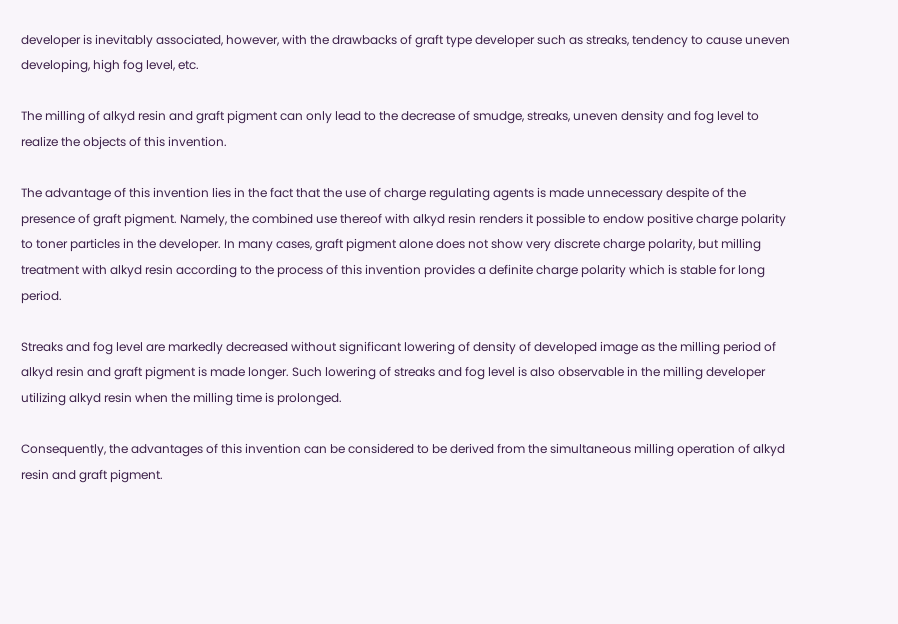developer is inevitably associated, however, with the drawbacks of graft type developer such as streaks, tendency to cause uneven developing, high fog level, etc.

The milling of alkyd resin and graft pigment can only lead to the decrease of smudge, streaks, uneven density and fog level to realize the objects of this invention.

The advantage of this invention lies in the fact that the use of charge regulating agents is made unnecessary despite of the presence of graft pigment. Namely, the combined use thereof with alkyd resin renders it possible to endow positive charge polarity to toner particles in the developer. In many cases, graft pigment alone does not show very discrete charge polarity, but milling treatment with alkyd resin according to the process of this invention provides a definite charge polarity which is stable for long period.

Streaks and fog level are markedly decreased without significant lowering of density of developed image as the milling period of alkyd resin and graft pigment is made longer. Such lowering of streaks and fog level is also observable in the milling developer utilizing alkyd resin when the milling time is prolonged.

Consequently, the advantages of this invention can be considered to be derived from the simultaneous milling operation of alkyd resin and graft pigment.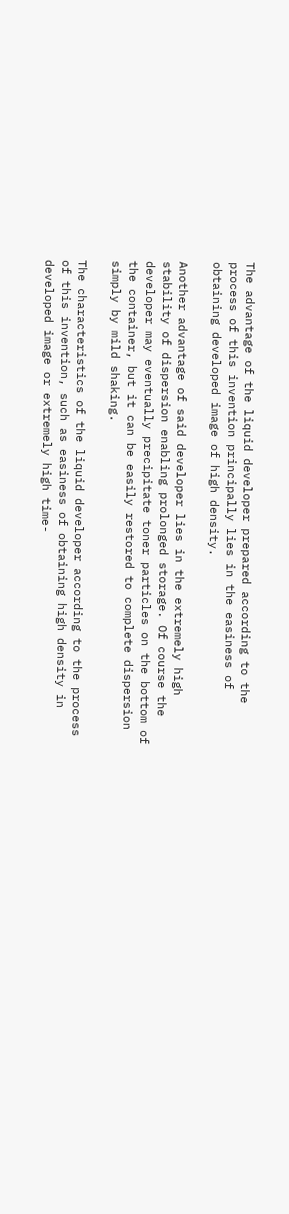The advantage of the liquid developer prepared according to the process of this invention principally lies in the easiness of obtaining developed image of high density.

Another advantage of said developer lies in the extremely high stability of dispersion enabling prolonged storage. Of course the developer may eventually precipitate toner particles on the bottom of the container, but it can be easily restored to complete dispersion simply by mild shaking.

The characteristics of the liquid developer according to the process of this invention, such as easiness of obtaining high density in developed image or extremely high time-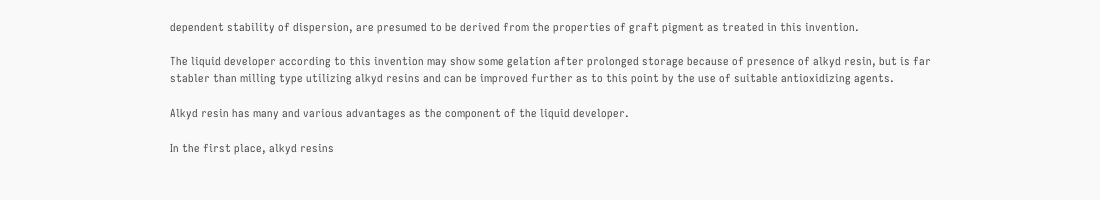dependent stability of dispersion, are presumed to be derived from the properties of graft pigment as treated in this invention.

The liquid developer according to this invention may show some gelation after prolonged storage because of presence of alkyd resin, but is far stabler than milling type utilizing alkyd resins and can be improved further as to this point by the use of suitable antioxidizing agents.

Alkyd resin has many and various advantages as the component of the liquid developer.

In the first place, alkyd resins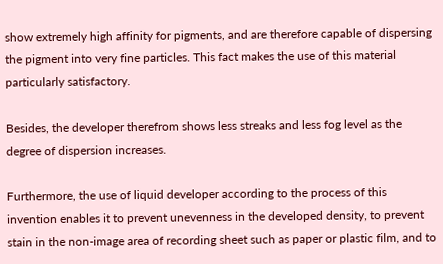show extremely high affinity for pigments, and are therefore capable of dispersing the pigment into very fine particles. This fact makes the use of this material particularly satisfactory.

Besides, the developer therefrom shows less streaks and less fog level as the degree of dispersion increases.

Furthermore, the use of liquid developer according to the process of this invention enables it to prevent unevenness in the developed density, to prevent stain in the non-image area of recording sheet such as paper or plastic film, and to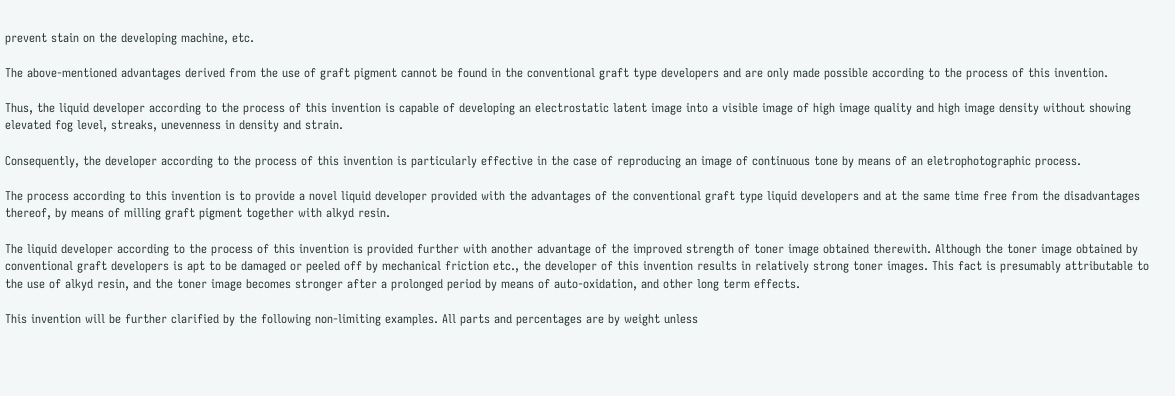prevent stain on the developing machine, etc.

The above-mentioned advantages derived from the use of graft pigment cannot be found in the conventional graft type developers and are only made possible according to the process of this invention.

Thus, the liquid developer according to the process of this invention is capable of developing an electrostatic latent image into a visible image of high image quality and high image density without showing elevated fog level, streaks, unevenness in density and strain.

Consequently, the developer according to the process of this invention is particularly effective in the case of reproducing an image of continuous tone by means of an eletrophotographic process.

The process according to this invention is to provide a novel liquid developer provided with the advantages of the conventional graft type liquid developers and at the same time free from the disadvantages thereof, by means of milling graft pigment together with alkyd resin.

The liquid developer according to the process of this invention is provided further with another advantage of the improved strength of toner image obtained therewith. Although the toner image obtained by conventional graft developers is apt to be damaged or peeled off by mechanical friction etc., the developer of this invention results in relatively strong toner images. This fact is presumably attributable to the use of alkyd resin, and the toner image becomes stronger after a prolonged period by means of auto-oxidation, and other long term effects.

This invention will be further clarified by the following non-limiting examples. All parts and percentages are by weight unless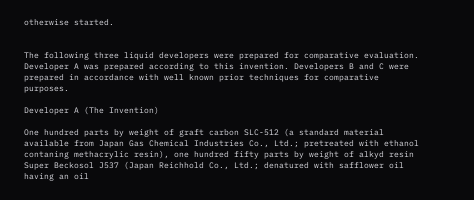otherwise started.


The following three liquid developers were prepared for comparative evaluation. Developer A was prepared according to this invention. Developers B and C were prepared in accordance with well known prior techniques for comparative purposes.

Developer A (The Invention)

One hundred parts by weight of graft carbon SLC-512 (a standard material available from Japan Gas Chemical Industries Co., Ltd.; pretreated with ethanol contaning methacrylic resin), one hundred fifty parts by weight of alkyd resin Super Beckosol J537 (Japan Reichhold Co., Ltd.; denatured with safflower oil having an oil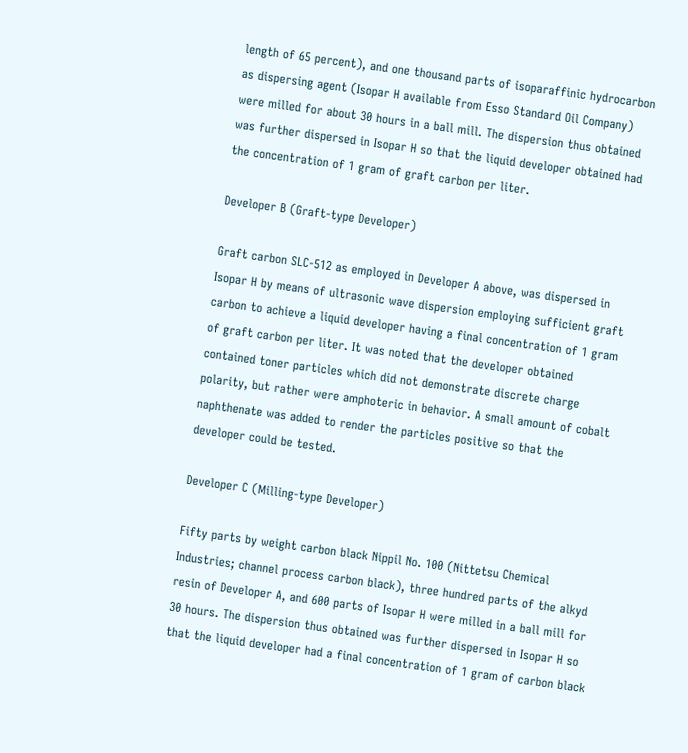length of 65 percent), and one thousand parts of isoparaffinic hydrocarbon as dispersing agent (Isopar H available from Esso Standard Oil Company) were milled for about 30 hours in a ball mill. The dispersion thus obtained was further dispersed in Isopar H so that the liquid developer obtained had the concentration of 1 gram of graft carbon per liter.

Developer B (Graft-type Developer)

Graft carbon SLC-512 as employed in Developer A above, was dispersed in Isopar H by means of ultrasonic wave dispersion employing sufficient graft carbon to achieve a liquid developer having a final concentration of 1 gram of graft carbon per liter. It was noted that the developer obtained contained toner particles which did not demonstrate discrete charge polarity, but rather were amphoteric in behavior. A small amount of cobalt naphthenate was added to render the particles positive so that the developer could be tested.

Developer C (Milling-type Developer)

Fifty parts by weight carbon black Nippil No. 100 (Nittetsu Chemical Industries; channel process carbon black), three hundred parts of the alkyd resin of Developer A, and 600 parts of Isopar H were milled in a ball mill for 30 hours. The dispersion thus obtained was further dispersed in Isopar H so that the liquid developer had a final concentration of 1 gram of carbon black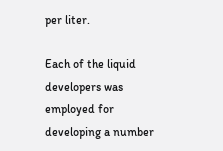per liter.

Each of the liquid developers was employed for developing a number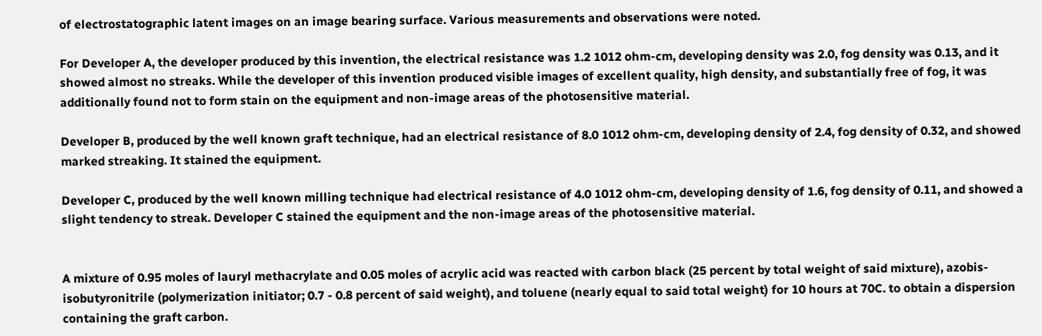of electrostatographic latent images on an image bearing surface. Various measurements and observations were noted.

For Developer A, the developer produced by this invention, the electrical resistance was 1.2 1012 ohm-cm, developing density was 2.0, fog density was 0.13, and it showed almost no streaks. While the developer of this invention produced visible images of excellent quality, high density, and substantially free of fog, it was additionally found not to form stain on the equipment and non-image areas of the photosensitive material.

Developer B, produced by the well known graft technique, had an electrical resistance of 8.0 1012 ohm-cm, developing density of 2.4, fog density of 0.32, and showed marked streaking. It stained the equipment.

Developer C, produced by the well known milling technique had electrical resistance of 4.0 1012 ohm-cm, developing density of 1.6, fog density of 0.11, and showed a slight tendency to streak. Developer C stained the equipment and the non-image areas of the photosensitive material.


A mixture of 0.95 moles of lauryl methacrylate and 0.05 moles of acrylic acid was reacted with carbon black (25 percent by total weight of said mixture), azobis-isobutyronitrile (polymerization initiator; 0.7 - 0.8 percent of said weight), and toluene (nearly equal to said total weight) for 10 hours at 70C. to obtain a dispersion containing the graft carbon.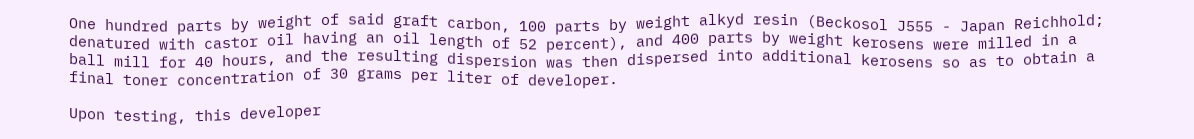One hundred parts by weight of said graft carbon, 100 parts by weight alkyd resin (Beckosol J555 - Japan Reichhold; denatured with castor oil having an oil length of 52 percent), and 400 parts by weight kerosens were milled in a ball mill for 40 hours, and the resulting dispersion was then dispersed into additional kerosens so as to obtain a final toner concentration of 30 grams per liter of developer.

Upon testing, this developer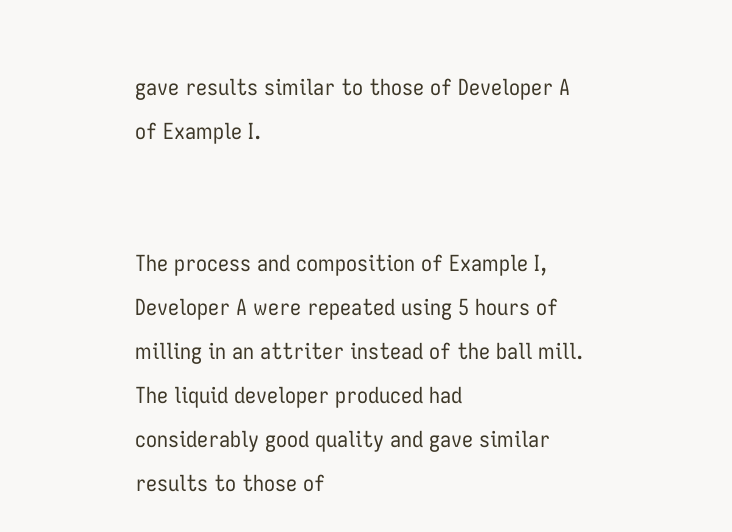gave results similar to those of Developer A of Example I.


The process and composition of Example I, Developer A were repeated using 5 hours of milling in an attriter instead of the ball mill. The liquid developer produced had considerably good quality and gave similar results to those of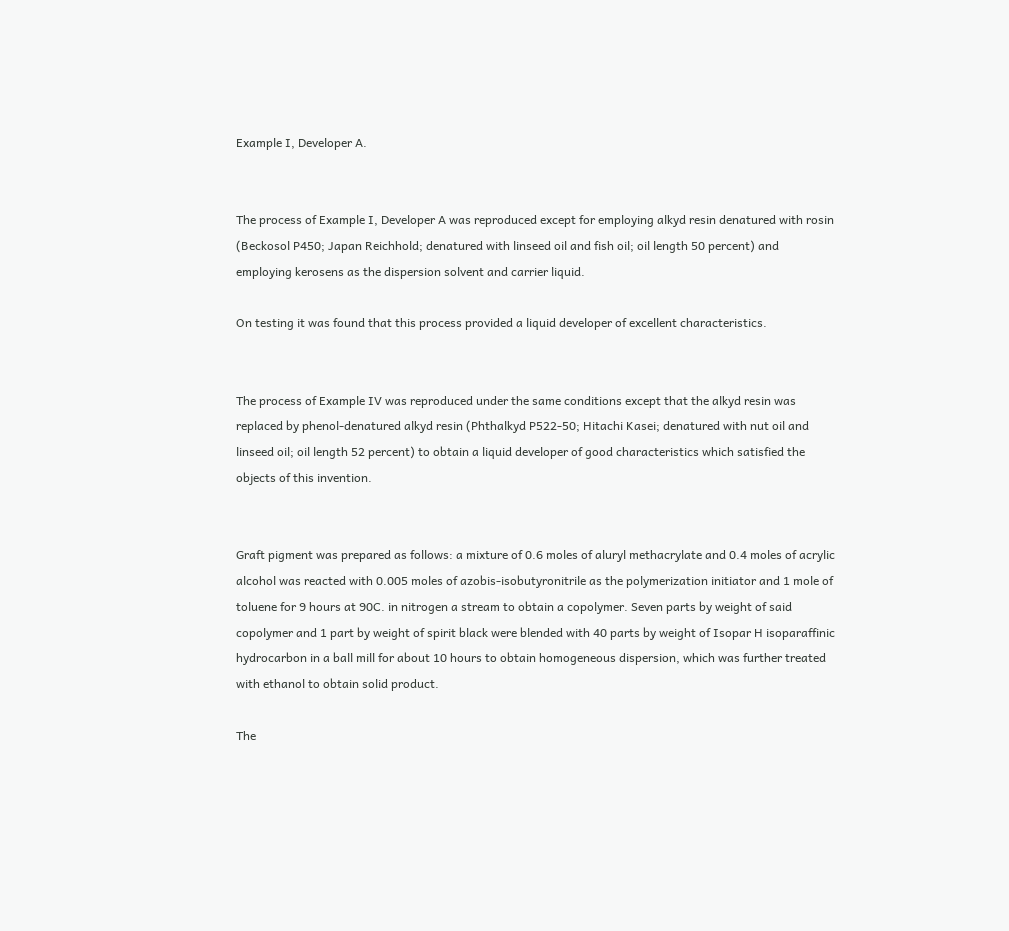Example I, Developer A.


The process of Example I, Developer A was reproduced except for employing alkyd resin denatured with rosin (Beckosol P450; Japan Reichhold; denatured with linseed oil and fish oil; oil length 50 percent) and employing kerosens as the dispersion solvent and carrier liquid.

On testing it was found that this process provided a liquid developer of excellent characteristics.


The process of Example IV was reproduced under the same conditions except that the alkyd resin was replaced by phenol-denatured alkyd resin (Phthalkyd P522-50; Hitachi Kasei; denatured with nut oil and linseed oil; oil length 52 percent) to obtain a liquid developer of good characteristics which satisfied the objects of this invention.


Graft pigment was prepared as follows: a mixture of 0.6 moles of aluryl methacrylate and 0.4 moles of acrylic alcohol was reacted with 0.005 moles of azobis-isobutyronitrile as the polymerization initiator and 1 mole of toluene for 9 hours at 90C. in nitrogen a stream to obtain a copolymer. Seven parts by weight of said copolymer and 1 part by weight of spirit black were blended with 40 parts by weight of Isopar H isoparaffinic hydrocarbon in a ball mill for about 10 hours to obtain homogeneous dispersion, which was further treated with ethanol to obtain solid product.

The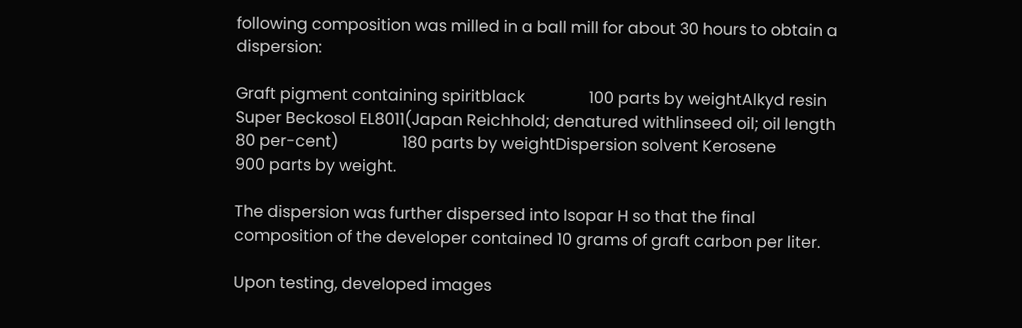following composition was milled in a ball mill for about 30 hours to obtain a dispersion:

Graft pigment containing spiritblack                100 parts by weightAlkyd resin Super Beckosol EL8011(Japan Reichhold; denatured withlinseed oil; oil length 80 per-cent)                180 parts by weightDispersion solvent Kerosene                900 parts by weight.

The dispersion was further dispersed into Isopar H so that the final composition of the developer contained 10 grams of graft carbon per liter.

Upon testing, developed images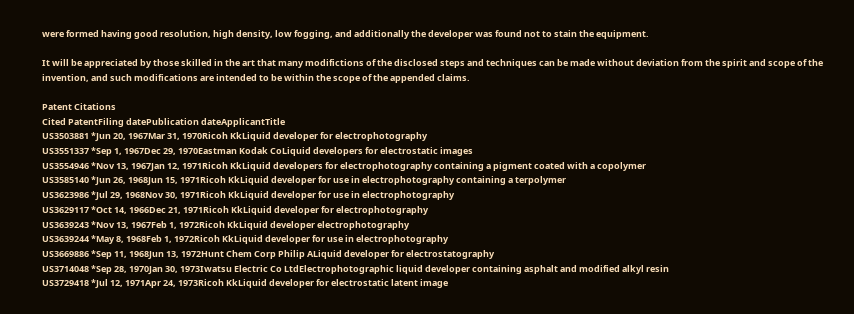were formed having good resolution, high density, low fogging, and additionally the developer was found not to stain the equipment.

It will be appreciated by those skilled in the art that many modifictions of the disclosed steps and techniques can be made without deviation from the spirit and scope of the invention, and such modifications are intended to be within the scope of the appended claims.

Patent Citations
Cited PatentFiling datePublication dateApplicantTitle
US3503881 *Jun 20, 1967Mar 31, 1970Ricoh KkLiquid developer for electrophotography
US3551337 *Sep 1, 1967Dec 29, 1970Eastman Kodak CoLiquid developers for electrostatic images
US3554946 *Nov 13, 1967Jan 12, 1971Ricoh KkLiquid developers for electrophotography containing a pigment coated with a copolymer
US3585140 *Jun 26, 1968Jun 15, 1971Ricoh KkLiquid developer for use in electrophotography containing a terpolymer
US3623986 *Jul 29, 1968Nov 30, 1971Ricoh KkLiquid developer for use in electrophotography
US3629117 *Oct 14, 1966Dec 21, 1971Ricoh KkLiquid developer for electrophotography
US3639243 *Nov 13, 1967Feb 1, 1972Ricoh KkLiquid developer electrophotography
US3639244 *May 8, 1968Feb 1, 1972Ricoh KkLiquid developer for use in electrophotography
US3669886 *Sep 11, 1968Jun 13, 1972Hunt Chem Corp Philip ALiquid developer for electrostatography
US3714048 *Sep 28, 1970Jan 30, 1973Iwatsu Electric Co LtdElectrophotographic liquid developer containing asphalt and modified alkyl resin
US3729418 *Jul 12, 1971Apr 24, 1973Ricoh KkLiquid developer for electrostatic latent image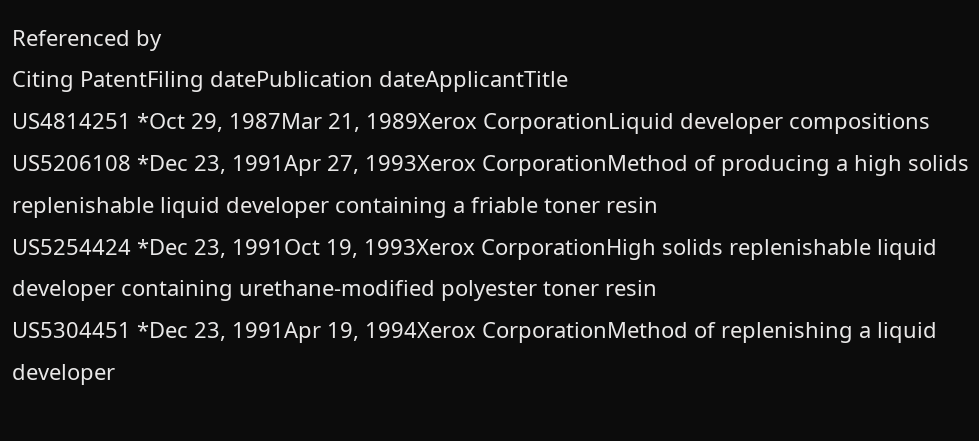Referenced by
Citing PatentFiling datePublication dateApplicantTitle
US4814251 *Oct 29, 1987Mar 21, 1989Xerox CorporationLiquid developer compositions
US5206108 *Dec 23, 1991Apr 27, 1993Xerox CorporationMethod of producing a high solids replenishable liquid developer containing a friable toner resin
US5254424 *Dec 23, 1991Oct 19, 1993Xerox CorporationHigh solids replenishable liquid developer containing urethane-modified polyester toner resin
US5304451 *Dec 23, 1991Apr 19, 1994Xerox CorporationMethod of replenishing a liquid developer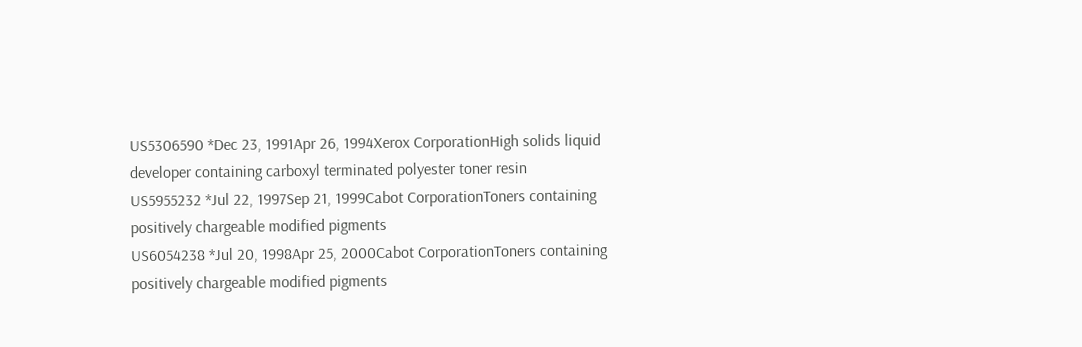US5306590 *Dec 23, 1991Apr 26, 1994Xerox CorporationHigh solids liquid developer containing carboxyl terminated polyester toner resin
US5955232 *Jul 22, 1997Sep 21, 1999Cabot CorporationToners containing positively chargeable modified pigments
US6054238 *Jul 20, 1998Apr 25, 2000Cabot CorporationToners containing positively chargeable modified pigments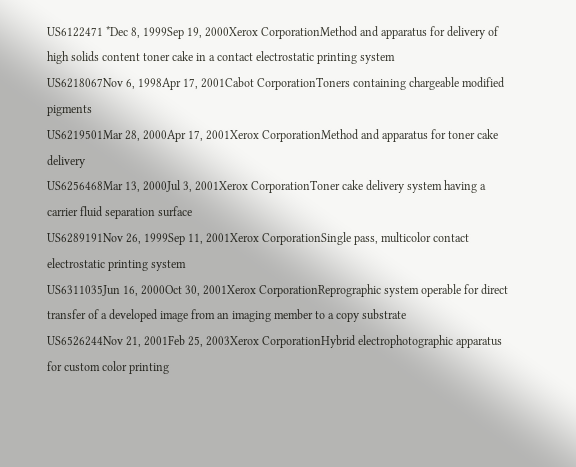US6122471 *Dec 8, 1999Sep 19, 2000Xerox CorporationMethod and apparatus for delivery of high solids content toner cake in a contact electrostatic printing system
US6218067Nov 6, 1998Apr 17, 2001Cabot CorporationToners containing chargeable modified pigments
US6219501Mar 28, 2000Apr 17, 2001Xerox CorporationMethod and apparatus for toner cake delivery
US6256468Mar 13, 2000Jul 3, 2001Xerox CorporationToner cake delivery system having a carrier fluid separation surface
US6289191Nov 26, 1999Sep 11, 2001Xerox CorporationSingle pass, multicolor contact electrostatic printing system
US6311035Jun 16, 2000Oct 30, 2001Xerox CorporationReprographic system operable for direct transfer of a developed image from an imaging member to a copy substrate
US6526244Nov 21, 2001Feb 25, 2003Xerox CorporationHybrid electrophotographic apparatus for custom color printing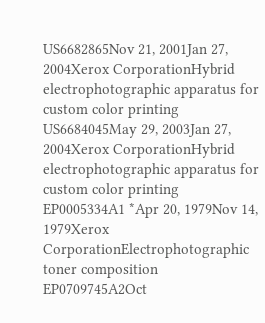US6682865Nov 21, 2001Jan 27, 2004Xerox CorporationHybrid electrophotographic apparatus for custom color printing
US6684045May 29, 2003Jan 27, 2004Xerox CorporationHybrid electrophotographic apparatus for custom color printing
EP0005334A1 *Apr 20, 1979Nov 14, 1979Xerox CorporationElectrophotographic toner composition
EP0709745A2Oct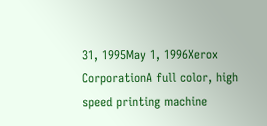31, 1995May 1, 1996Xerox CorporationA full color, high speed printing machine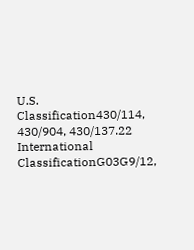U.S. Classification430/114, 430/904, 430/137.22
International ClassificationG03G9/12,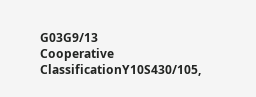G03G9/13
Cooperative ClassificationY10S430/105,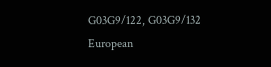G03G9/122, G03G9/132
European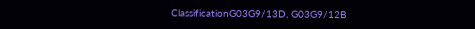ClassificationG03G9/13D, G03G9/12B